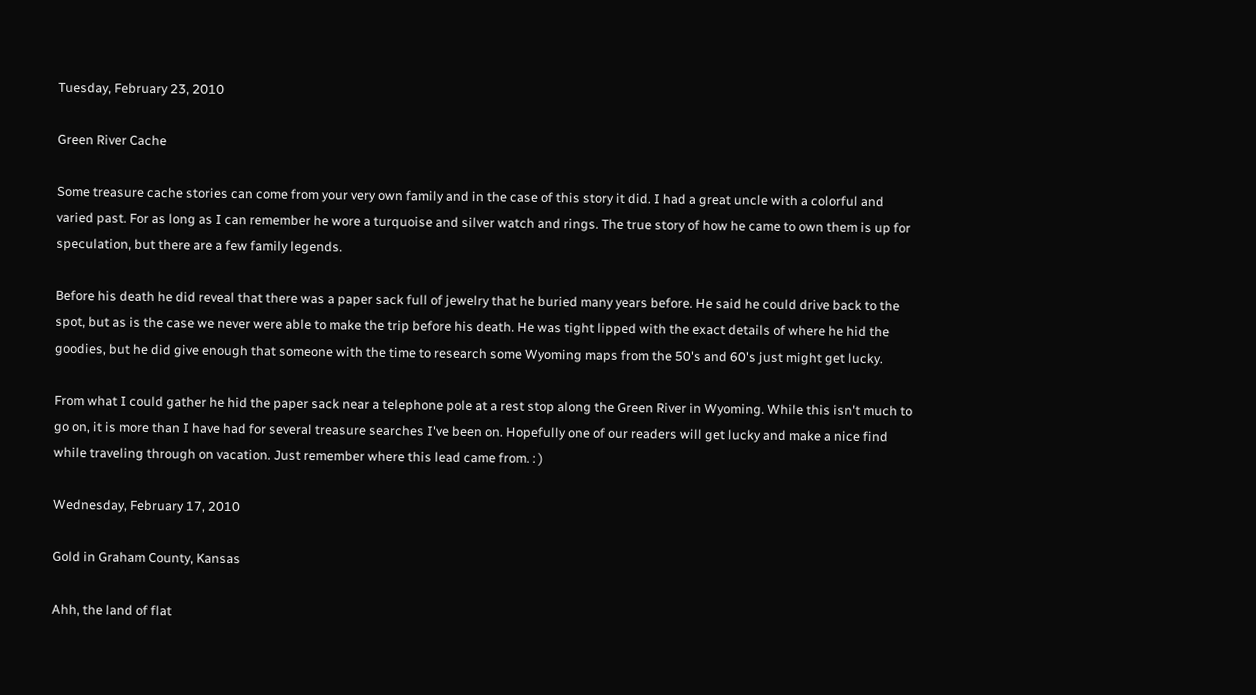Tuesday, February 23, 2010

Green River Cache

Some treasure cache stories can come from your very own family and in the case of this story it did. I had a great uncle with a colorful and varied past. For as long as I can remember he wore a turquoise and silver watch and rings. The true story of how he came to own them is up for speculation, but there are a few family legends.

Before his death he did reveal that there was a paper sack full of jewelry that he buried many years before. He said he could drive back to the spot, but as is the case we never were able to make the trip before his death. He was tight lipped with the exact details of where he hid the goodies, but he did give enough that someone with the time to research some Wyoming maps from the 50's and 60's just might get lucky.

From what I could gather he hid the paper sack near a telephone pole at a rest stop along the Green River in Wyoming. While this isn't much to go on, it is more than I have had for several treasure searches I've been on. Hopefully one of our readers will get lucky and make a nice find while traveling through on vacation. Just remember where this lead came from. : )

Wednesday, February 17, 2010

Gold in Graham County, Kansas

Ahh, the land of flat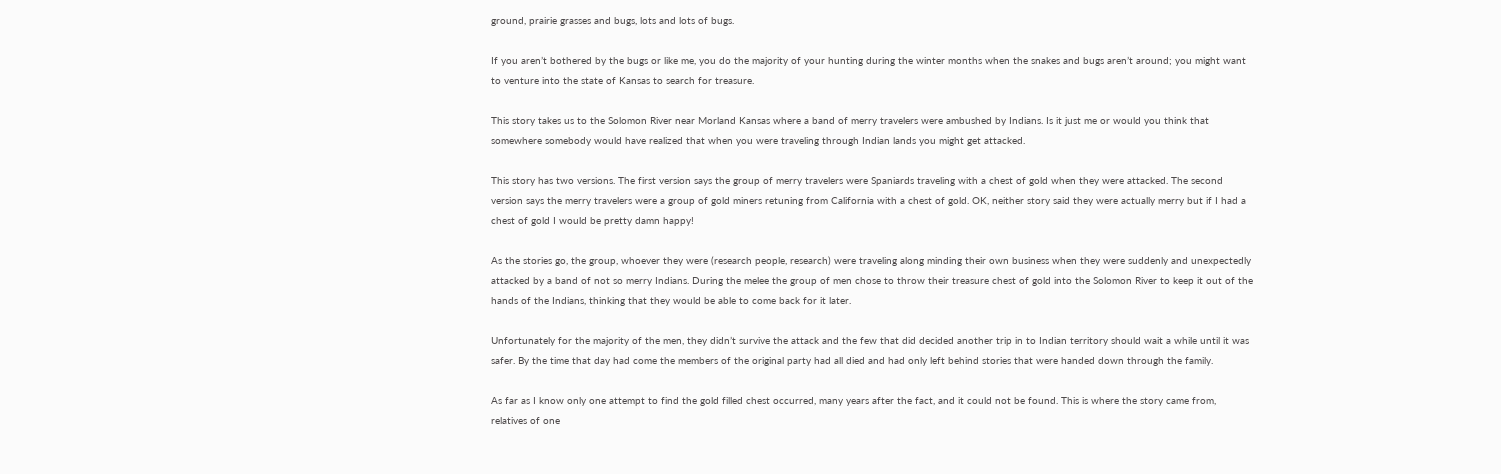ground, prairie grasses and bugs, lots and lots of bugs.

If you aren’t bothered by the bugs or like me, you do the majority of your hunting during the winter months when the snakes and bugs aren’t around; you might want to venture into the state of Kansas to search for treasure.

This story takes us to the Solomon River near Morland Kansas where a band of merry travelers were ambushed by Indians. Is it just me or would you think that somewhere somebody would have realized that when you were traveling through Indian lands you might get attacked.

This story has two versions. The first version says the group of merry travelers were Spaniards traveling with a chest of gold when they were attacked. The second version says the merry travelers were a group of gold miners retuning from California with a chest of gold. OK, neither story said they were actually merry but if I had a chest of gold I would be pretty damn happy!

As the stories go, the group, whoever they were (research people, research) were traveling along minding their own business when they were suddenly and unexpectedly attacked by a band of not so merry Indians. During the melee the group of men chose to throw their treasure chest of gold into the Solomon River to keep it out of the hands of the Indians, thinking that they would be able to come back for it later.

Unfortunately for the majority of the men, they didn’t survive the attack and the few that did decided another trip in to Indian territory should wait a while until it was safer. By the time that day had come the members of the original party had all died and had only left behind stories that were handed down through the family.

As far as I know only one attempt to find the gold filled chest occurred, many years after the fact, and it could not be found. This is where the story came from, relatives of one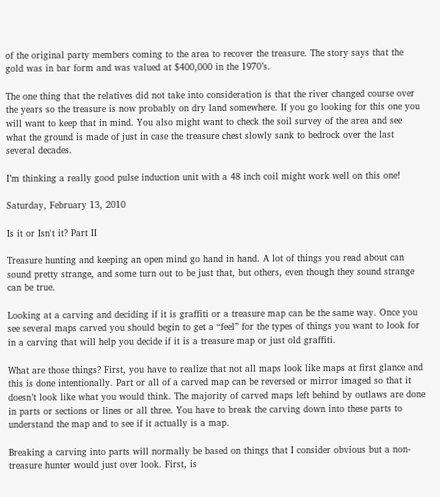of the original party members coming to the area to recover the treasure. The story says that the gold was in bar form and was valued at $400,000 in the 1970’s.

The one thing that the relatives did not take into consideration is that the river changed course over the years so the treasure is now probably on dry land somewhere. If you go looking for this one you will want to keep that in mind. You also might want to check the soil survey of the area and see what the ground is made of just in case the treasure chest slowly sank to bedrock over the last several decades.

I’m thinking a really good pulse induction unit with a 48 inch coil might work well on this one!

Saturday, February 13, 2010

Is it or Isn't it? Part II

Treasure hunting and keeping an open mind go hand in hand. A lot of things you read about can sound pretty strange, and some turn out to be just that, but others, even though they sound strange can be true.

Looking at a carving and deciding if it is graffiti or a treasure map can be the same way. Once you see several maps carved you should begin to get a “feel” for the types of things you want to look for in a carving that will help you decide if it is a treasure map or just old graffiti.

What are those things? First, you have to realize that not all maps look like maps at first glance and this is done intentionally. Part or all of a carved map can be reversed or mirror imaged so that it doesn’t look like what you would think. The majority of carved maps left behind by outlaws are done in parts or sections or lines or all three. You have to break the carving down into these parts to understand the map and to see if it actually is a map.

Breaking a carving into parts will normally be based on things that I consider obvious but a non-treasure hunter would just over look. First, is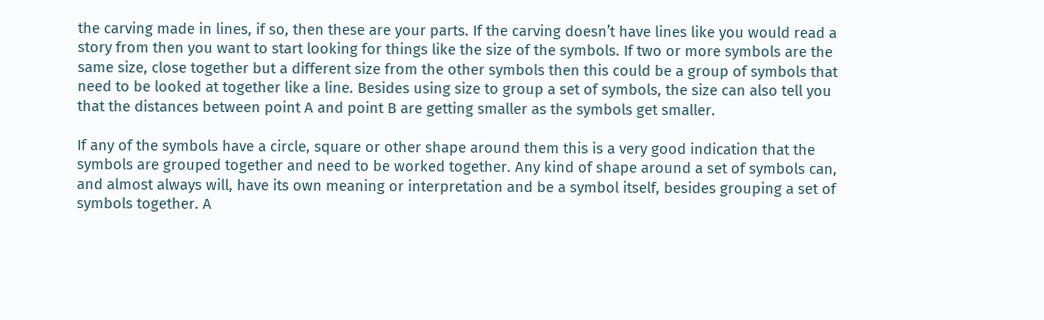the carving made in lines, if so, then these are your parts. If the carving doesn’t have lines like you would read a story from then you want to start looking for things like the size of the symbols. If two or more symbols are the same size, close together but a different size from the other symbols then this could be a group of symbols that need to be looked at together like a line. Besides using size to group a set of symbols, the size can also tell you that the distances between point A and point B are getting smaller as the symbols get smaller.

If any of the symbols have a circle, square or other shape around them this is a very good indication that the symbols are grouped together and need to be worked together. Any kind of shape around a set of symbols can, and almost always will, have its own meaning or interpretation and be a symbol itself, besides grouping a set of symbols together. A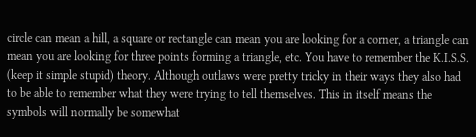circle can mean a hill, a square or rectangle can mean you are looking for a corner, a triangle can mean you are looking for three points forming a triangle, etc. You have to remember the K.I.S.S. (keep it simple stupid) theory. Although outlaws were pretty tricky in their ways they also had to be able to remember what they were trying to tell themselves. This in itself means the symbols will normally be somewhat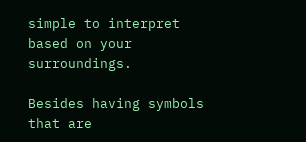simple to interpret based on your surroundings.

Besides having symbols that are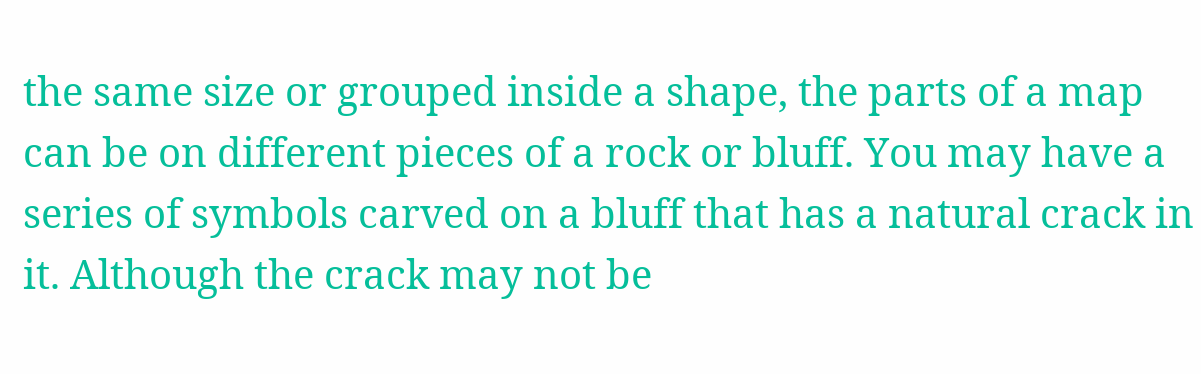the same size or grouped inside a shape, the parts of a map can be on different pieces of a rock or bluff. You may have a series of symbols carved on a bluff that has a natural crack in it. Although the crack may not be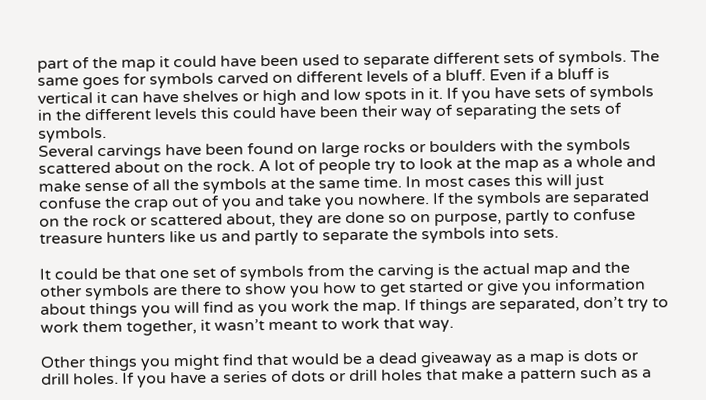part of the map it could have been used to separate different sets of symbols. The same goes for symbols carved on different levels of a bluff. Even if a bluff is vertical it can have shelves or high and low spots in it. If you have sets of symbols in the different levels this could have been their way of separating the sets of symbols.
Several carvings have been found on large rocks or boulders with the symbols scattered about on the rock. A lot of people try to look at the map as a whole and make sense of all the symbols at the same time. In most cases this will just confuse the crap out of you and take you nowhere. If the symbols are separated on the rock or scattered about, they are done so on purpose, partly to confuse treasure hunters like us and partly to separate the symbols into sets.

It could be that one set of symbols from the carving is the actual map and the other symbols are there to show you how to get started or give you information about things you will find as you work the map. If things are separated, don’t try to work them together, it wasn’t meant to work that way.

Other things you might find that would be a dead giveaway as a map is dots or drill holes. If you have a series of dots or drill holes that make a pattern such as a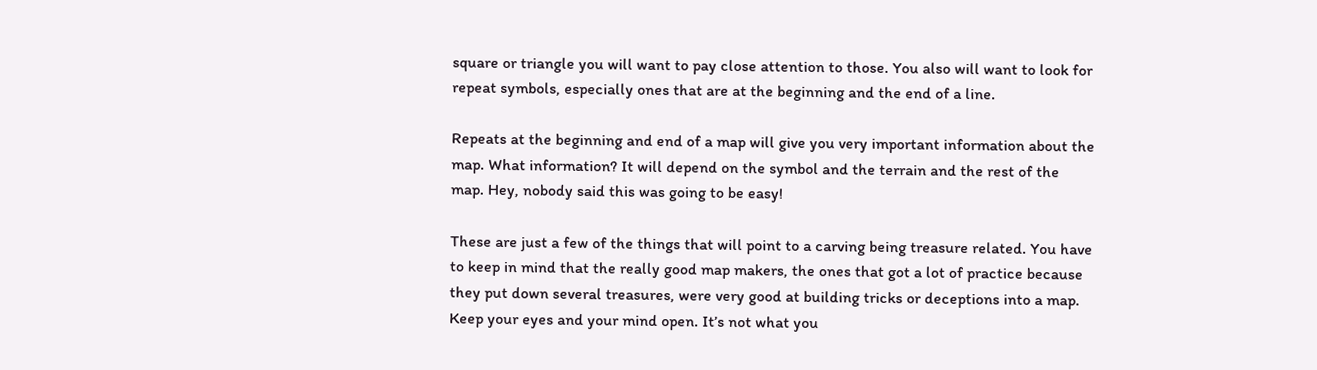square or triangle you will want to pay close attention to those. You also will want to look for repeat symbols, especially ones that are at the beginning and the end of a line.

Repeats at the beginning and end of a map will give you very important information about the map. What information? It will depend on the symbol and the terrain and the rest of the map. Hey, nobody said this was going to be easy!

These are just a few of the things that will point to a carving being treasure related. You have to keep in mind that the really good map makers, the ones that got a lot of practice because they put down several treasures, were very good at building tricks or deceptions into a map. Keep your eyes and your mind open. It’s not what you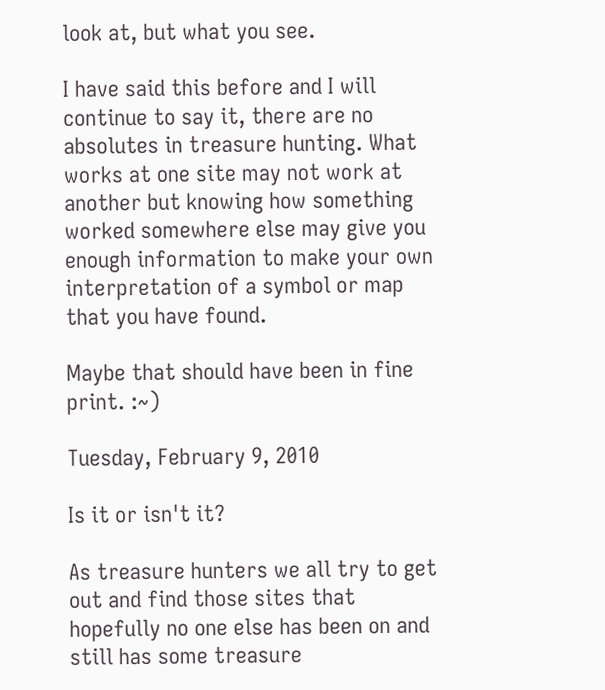look at, but what you see.

I have said this before and I will continue to say it, there are no absolutes in treasure hunting. What works at one site may not work at another but knowing how something worked somewhere else may give you enough information to make your own interpretation of a symbol or map that you have found.

Maybe that should have been in fine print. :~)

Tuesday, February 9, 2010

Is it or isn't it?

As treasure hunters we all try to get out and find those sites that hopefully no one else has been on and still has some treasure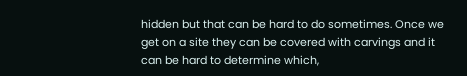hidden but that can be hard to do sometimes. Once we get on a site they can be covered with carvings and it can be hard to determine which,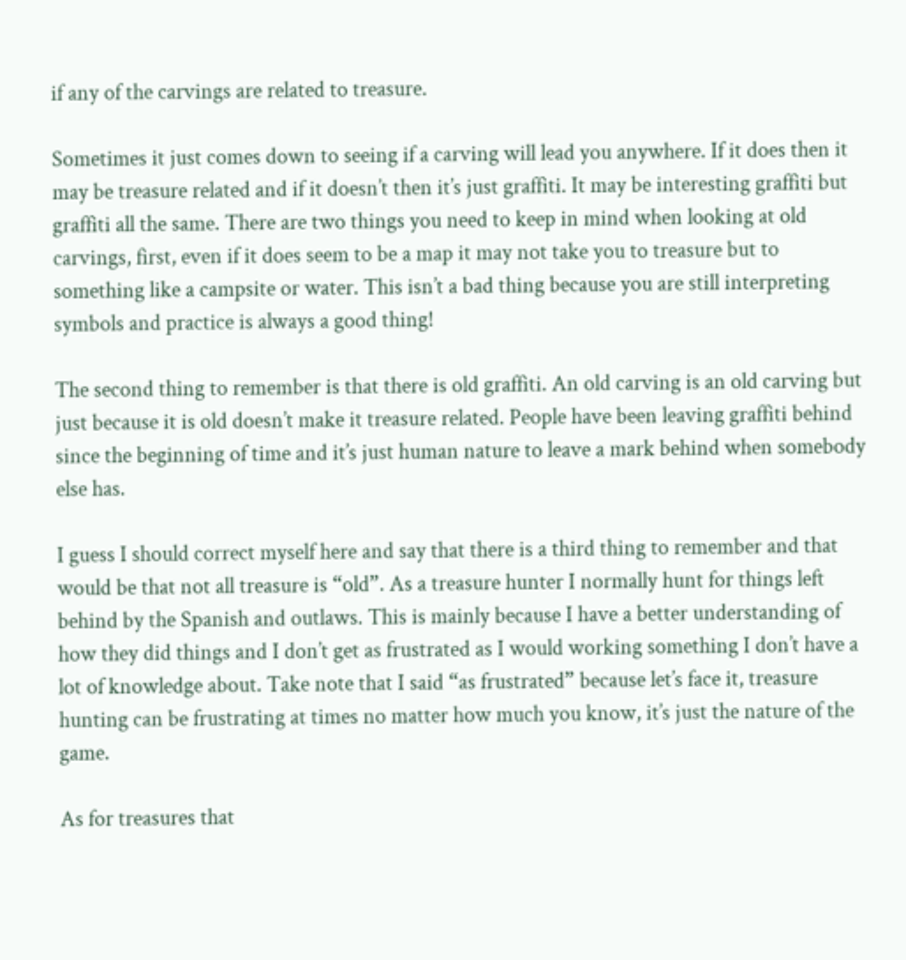if any of the carvings are related to treasure.

Sometimes it just comes down to seeing if a carving will lead you anywhere. If it does then it may be treasure related and if it doesn’t then it’s just graffiti. It may be interesting graffiti but graffiti all the same. There are two things you need to keep in mind when looking at old carvings, first, even if it does seem to be a map it may not take you to treasure but to something like a campsite or water. This isn’t a bad thing because you are still interpreting symbols and practice is always a good thing!

The second thing to remember is that there is old graffiti. An old carving is an old carving but just because it is old doesn’t make it treasure related. People have been leaving graffiti behind since the beginning of time and it’s just human nature to leave a mark behind when somebody else has.

I guess I should correct myself here and say that there is a third thing to remember and that would be that not all treasure is “old”. As a treasure hunter I normally hunt for things left behind by the Spanish and outlaws. This is mainly because I have a better understanding of how they did things and I don’t get as frustrated as I would working something I don’t have a lot of knowledge about. Take note that I said “as frustrated” because let’s face it, treasure hunting can be frustrating at times no matter how much you know, it’s just the nature of the game.

As for treasures that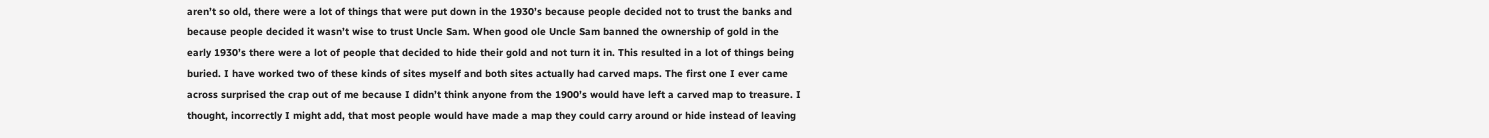aren’t so old, there were a lot of things that were put down in the 1930’s because people decided not to trust the banks and because people decided it wasn’t wise to trust Uncle Sam. When good ole Uncle Sam banned the ownership of gold in the early 1930’s there were a lot of people that decided to hide their gold and not turn it in. This resulted in a lot of things being buried. I have worked two of these kinds of sites myself and both sites actually had carved maps. The first one I ever came across surprised the crap out of me because I didn’t think anyone from the 1900’s would have left a carved map to treasure. I thought, incorrectly I might add, that most people would have made a map they could carry around or hide instead of leaving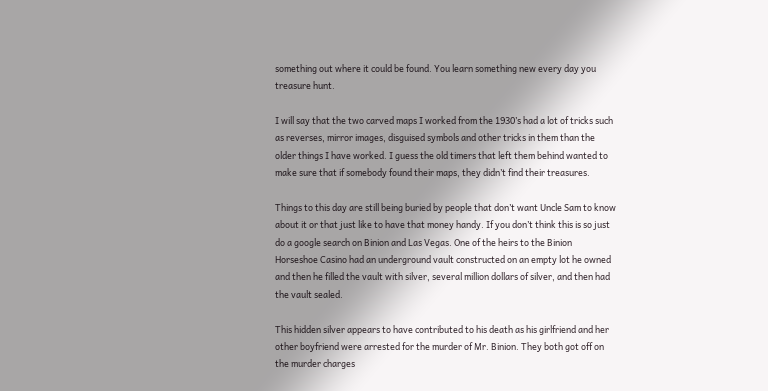something out where it could be found. You learn something new every day you treasure hunt.

I will say that the two carved maps I worked from the 1930’s had a lot of tricks such as reverses, mirror images, disguised symbols and other tricks in them than the older things I have worked. I guess the old timers that left them behind wanted to make sure that if somebody found their maps, they didn’t find their treasures.

Things to this day are still being buried by people that don’t want Uncle Sam to know about it or that just like to have that money handy. If you don’t think this is so just do a google search on Binion and Las Vegas. One of the heirs to the Binion Horseshoe Casino had an underground vault constructed on an empty lot he owned and then he filled the vault with silver, several million dollars of silver, and then had the vault sealed.

This hidden silver appears to have contributed to his death as his girlfriend and her other boyfriend were arrested for the murder of Mr. Binion. They both got off on the murder charges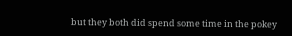but they both did spend some time in the pokey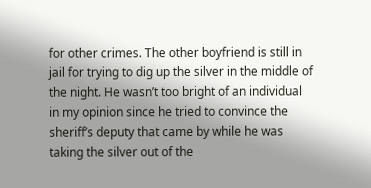for other crimes. The other boyfriend is still in jail for trying to dig up the silver in the middle of the night. He wasn’t too bright of an individual in my opinion since he tried to convince the sheriff’s deputy that came by while he was taking the silver out of the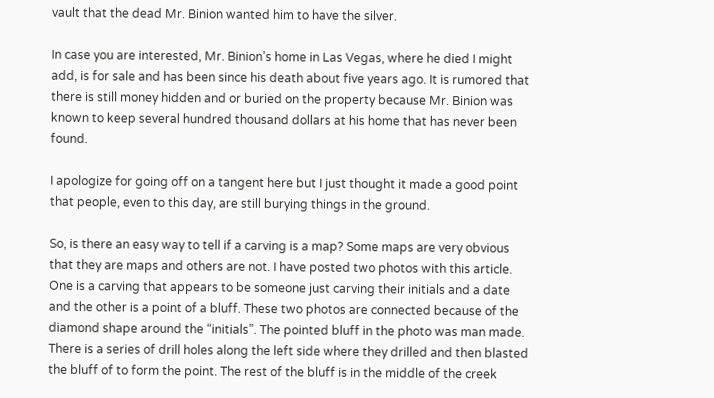vault that the dead Mr. Binion wanted him to have the silver.

In case you are interested, Mr. Binion’s home in Las Vegas, where he died I might add, is for sale and has been since his death about five years ago. It is rumored that there is still money hidden and or buried on the property because Mr. Binion was known to keep several hundred thousand dollars at his home that has never been found.

I apologize for going off on a tangent here but I just thought it made a good point that people, even to this day, are still burying things in the ground.

So, is there an easy way to tell if a carving is a map? Some maps are very obvious that they are maps and others are not. I have posted two photos with this article. One is a carving that appears to be someone just carving their initials and a date and the other is a point of a bluff. These two photos are connected because of the diamond shape around the “initials”. The pointed bluff in the photo was man made. There is a series of drill holes along the left side where they drilled and then blasted the bluff of to form the point. The rest of the bluff is in the middle of the creek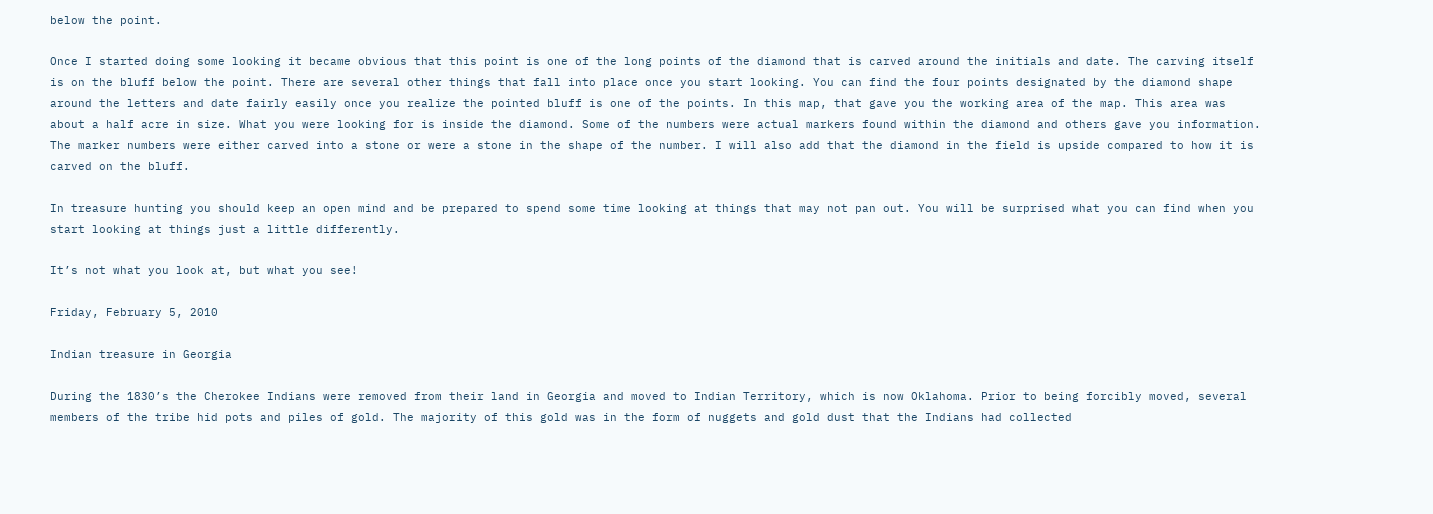below the point.

Once I started doing some looking it became obvious that this point is one of the long points of the diamond that is carved around the initials and date. The carving itself is on the bluff below the point. There are several other things that fall into place once you start looking. You can find the four points designated by the diamond shape around the letters and date fairly easily once you realize the pointed bluff is one of the points. In this map, that gave you the working area of the map. This area was about a half acre in size. What you were looking for is inside the diamond. Some of the numbers were actual markers found within the diamond and others gave you information. The marker numbers were either carved into a stone or were a stone in the shape of the number. I will also add that the diamond in the field is upside compared to how it is carved on the bluff.

In treasure hunting you should keep an open mind and be prepared to spend some time looking at things that may not pan out. You will be surprised what you can find when you start looking at things just a little differently.

It’s not what you look at, but what you see!

Friday, February 5, 2010

Indian treasure in Georgia

During the 1830’s the Cherokee Indians were removed from their land in Georgia and moved to Indian Territory, which is now Oklahoma. Prior to being forcibly moved, several members of the tribe hid pots and piles of gold. The majority of this gold was in the form of nuggets and gold dust that the Indians had collected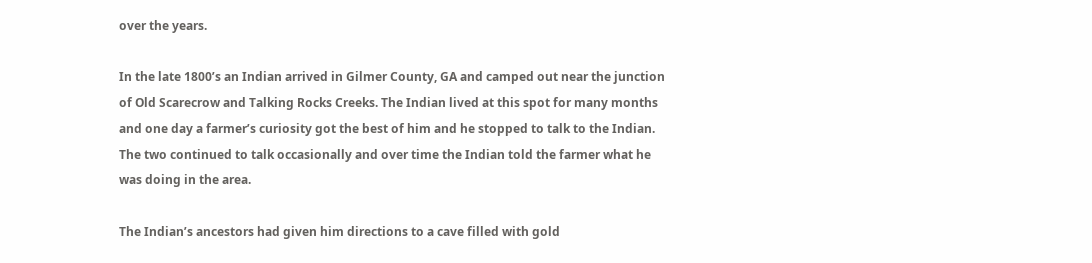over the years.

In the late 1800’s an Indian arrived in Gilmer County, GA and camped out near the junction of Old Scarecrow and Talking Rocks Creeks. The Indian lived at this spot for many months and one day a farmer’s curiosity got the best of him and he stopped to talk to the Indian. The two continued to talk occasionally and over time the Indian told the farmer what he was doing in the area.

The Indian’s ancestors had given him directions to a cave filled with gold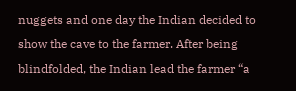nuggets and one day the Indian decided to show the cave to the farmer. After being blindfolded, the Indian lead the farmer “a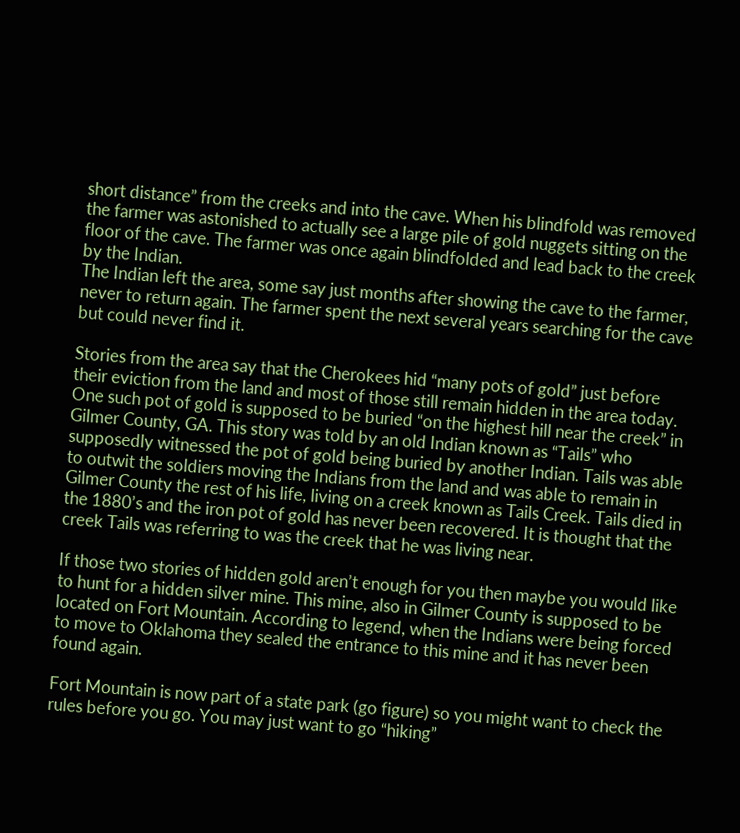short distance” from the creeks and into the cave. When his blindfold was removed the farmer was astonished to actually see a large pile of gold nuggets sitting on the floor of the cave. The farmer was once again blindfolded and lead back to the creek by the Indian.
The Indian left the area, some say just months after showing the cave to the farmer, never to return again. The farmer spent the next several years searching for the cave but could never find it.

Stories from the area say that the Cherokees hid “many pots of gold” just before their eviction from the land and most of those still remain hidden in the area today. One such pot of gold is supposed to be buried “on the highest hill near the creek” in Gilmer County, GA. This story was told by an old Indian known as “Tails” who supposedly witnessed the pot of gold being buried by another Indian. Tails was able to outwit the soldiers moving the Indians from the land and was able to remain in Gilmer County the rest of his life, living on a creek known as Tails Creek. Tails died in the 1880’s and the iron pot of gold has never been recovered. It is thought that the creek Tails was referring to was the creek that he was living near.

If those two stories of hidden gold aren’t enough for you then maybe you would like to hunt for a hidden silver mine. This mine, also in Gilmer County is supposed to be located on Fort Mountain. According to legend, when the Indians were being forced to move to Oklahoma they sealed the entrance to this mine and it has never been found again.

Fort Mountain is now part of a state park (go figure) so you might want to check the rules before you go. You may just want to go “hiking”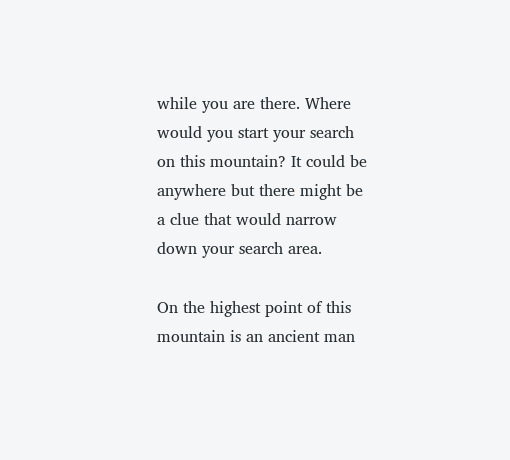while you are there. Where would you start your search on this mountain? It could be anywhere but there might be a clue that would narrow down your search area.

On the highest point of this mountain is an ancient man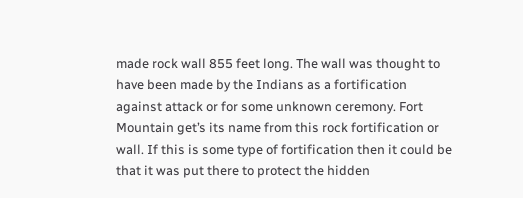made rock wall 855 feet long. The wall was thought to have been made by the Indians as a fortification against attack or for some unknown ceremony. Fort Mountain get’s its name from this rock fortification or wall. If this is some type of fortification then it could be that it was put there to protect the hidden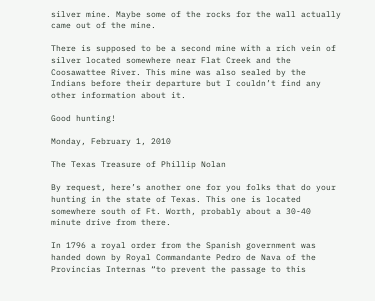silver mine. Maybe some of the rocks for the wall actually came out of the mine.

There is supposed to be a second mine with a rich vein of silver located somewhere near Flat Creek and the Coosawattee River. This mine was also sealed by the Indians before their departure but I couldn’t find any other information about it.

Good hunting!

Monday, February 1, 2010

The Texas Treasure of Phillip Nolan

By request, here’s another one for you folks that do your hunting in the state of Texas. This one is located somewhere south of Ft. Worth, probably about a 30-40 minute drive from there.

In 1796 a royal order from the Spanish government was handed down by Royal Commandante Pedro de Nava of the Provincias Internas “to prevent the passage to this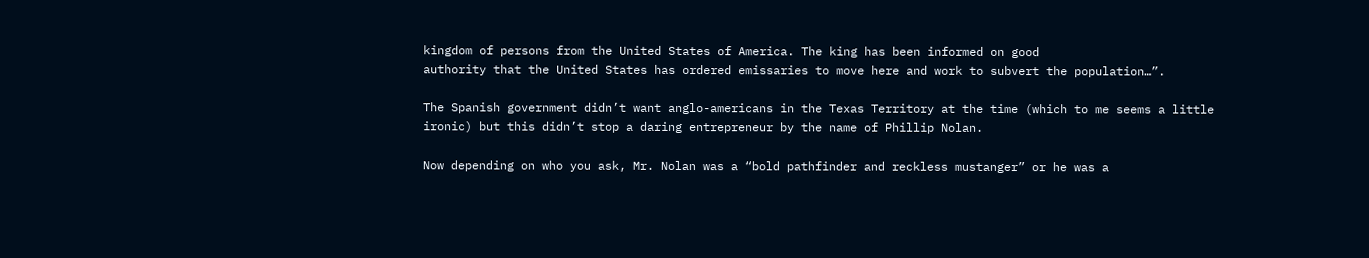kingdom of persons from the United States of America. The king has been informed on good
authority that the United States has ordered emissaries to move here and work to subvert the population…”.

The Spanish government didn’t want anglo-americans in the Texas Territory at the time (which to me seems a little ironic) but this didn’t stop a daring entrepreneur by the name of Phillip Nolan.

Now depending on who you ask, Mr. Nolan was a “bold pathfinder and reckless mustanger” or he was a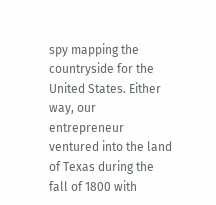spy mapping the countryside for the United States. Either way, our entrepreneur ventured into the land of Texas during the fall of 1800 with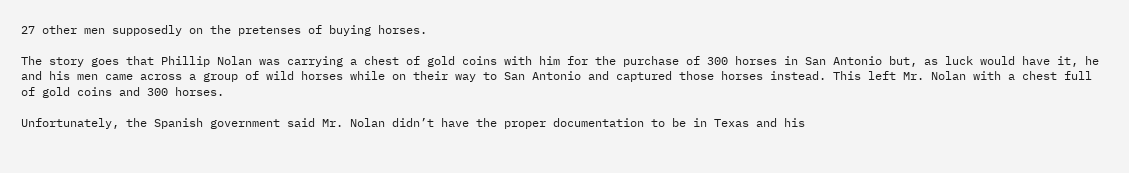27 other men supposedly on the pretenses of buying horses.

The story goes that Phillip Nolan was carrying a chest of gold coins with him for the purchase of 300 horses in San Antonio but, as luck would have it, he and his men came across a group of wild horses while on their way to San Antonio and captured those horses instead. This left Mr. Nolan with a chest full of gold coins and 300 horses.

Unfortunately, the Spanish government said Mr. Nolan didn’t have the proper documentation to be in Texas and his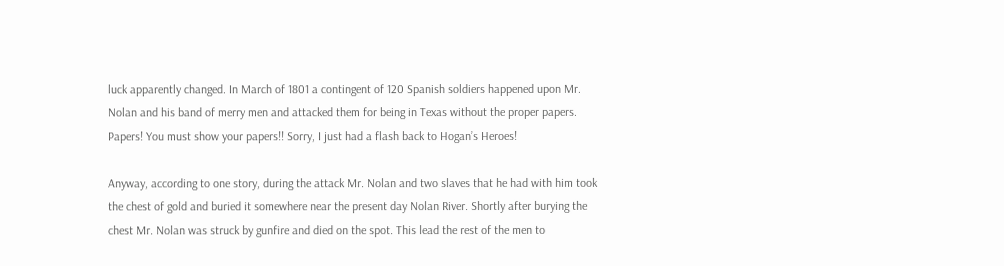luck apparently changed. In March of 1801 a contingent of 120 Spanish soldiers happened upon Mr. Nolan and his band of merry men and attacked them for being in Texas without the proper papers. Papers! You must show your papers!! Sorry, I just had a flash back to Hogan’s Heroes!

Anyway, according to one story, during the attack Mr. Nolan and two slaves that he had with him took the chest of gold and buried it somewhere near the present day Nolan River. Shortly after burying the chest Mr. Nolan was struck by gunfire and died on the spot. This lead the rest of the men to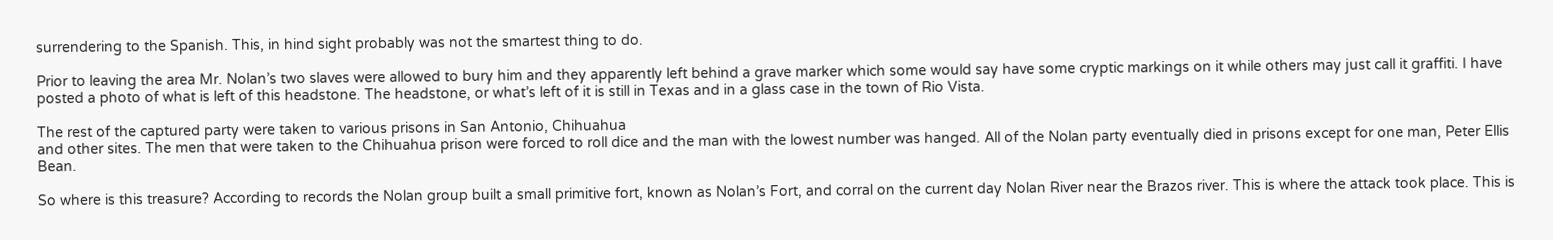surrendering to the Spanish. This, in hind sight probably was not the smartest thing to do.

Prior to leaving the area Mr. Nolan’s two slaves were allowed to bury him and they apparently left behind a grave marker which some would say have some cryptic markings on it while others may just call it graffiti. I have posted a photo of what is left of this headstone. The headstone, or what’s left of it is still in Texas and in a glass case in the town of Rio Vista.

The rest of the captured party were taken to various prisons in San Antonio, Chihuahua
and other sites. The men that were taken to the Chihuahua prison were forced to roll dice and the man with the lowest number was hanged. All of the Nolan party eventually died in prisons except for one man, Peter Ellis Bean.

So where is this treasure? According to records the Nolan group built a small primitive fort, known as Nolan’s Fort, and corral on the current day Nolan River near the Brazos river. This is where the attack took place. This is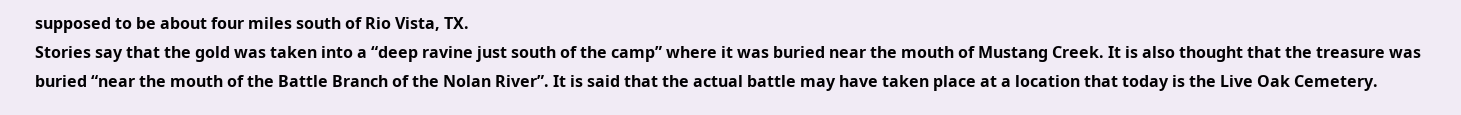supposed to be about four miles south of Rio Vista, TX.
Stories say that the gold was taken into a “deep ravine just south of the camp” where it was buried near the mouth of Mustang Creek. It is also thought that the treasure was buried “near the mouth of the Battle Branch of the Nolan River”. It is said that the actual battle may have taken place at a location that today is the Live Oak Cemetery.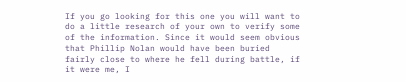If you go looking for this one you will want to do a little research of your own to verify some of the information. Since it would seem obvious that Phillip Nolan would have been buried fairly close to where he fell during battle, if it were me, I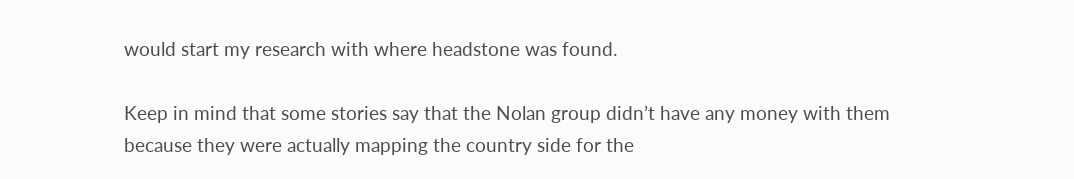would start my research with where headstone was found.

Keep in mind that some stories say that the Nolan group didn’t have any money with them because they were actually mapping the country side for the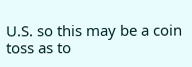U.S. so this may be a coin toss as to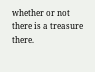whether or not there is a treasure there.